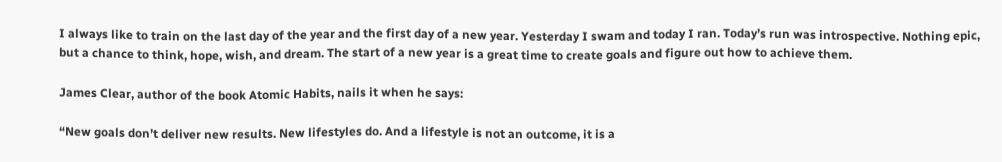I always like to train on the last day of the year and the first day of a new year. Yesterday I swam and today I ran. Today’s run was introspective. Nothing epic, but a chance to think, hope, wish, and dream. The start of a new year is a great time to create goals and figure out how to achieve them.

James Clear, author of the book Atomic Habits, nails it when he says:

“New goals don’t deliver new results. New lifestyles do. And a lifestyle is not an outcome, it is a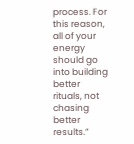process. For this reason, all of your energy should go into building better rituals, not chasing better results.”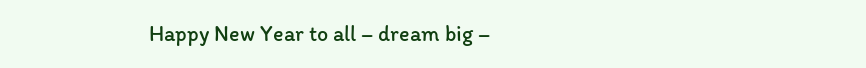Happy New Year to all – dream big –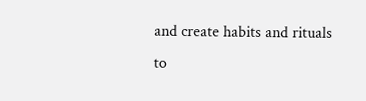and create habits and rituals to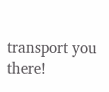transport you there!